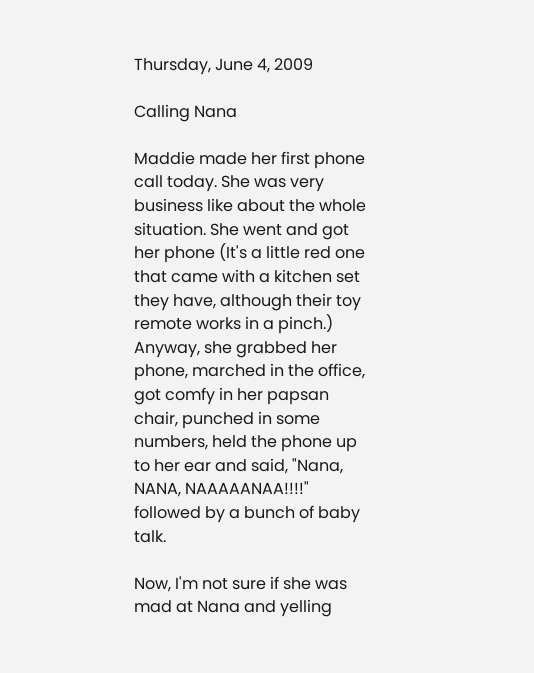Thursday, June 4, 2009

Calling Nana

Maddie made her first phone call today. She was very business like about the whole situation. She went and got her phone (It's a little red one that came with a kitchen set they have, although their toy remote works in a pinch.) Anyway, she grabbed her phone, marched in the office, got comfy in her papsan chair, punched in some numbers, held the phone up to her ear and said, "Nana, NANA, NAAAAANAA!!!!" followed by a bunch of baby talk.

Now, I'm not sure if she was mad at Nana and yelling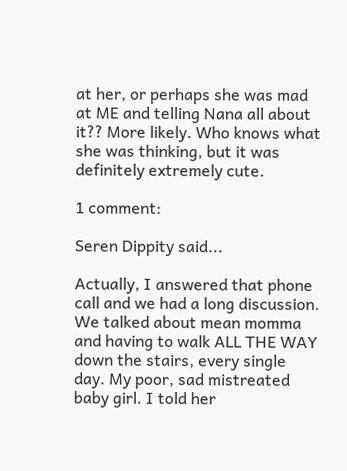at her, or perhaps she was mad at ME and telling Nana all about it?? More likely. Who knows what she was thinking, but it was definitely extremely cute.

1 comment:

Seren Dippity said...

Actually, I answered that phone call and we had a long discussion. We talked about mean momma and having to walk ALL THE WAY down the stairs, every single day. My poor, sad mistreated baby girl. I told her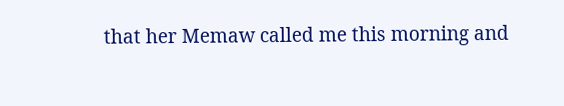that her Memaw called me this morning and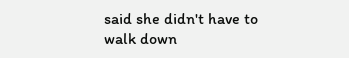said she didn't have to walk down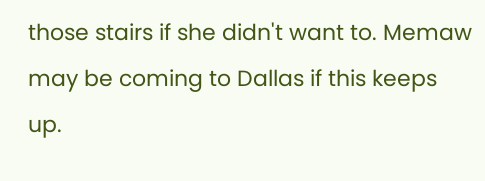those stairs if she didn't want to. Memaw may be coming to Dallas if this keeps up.